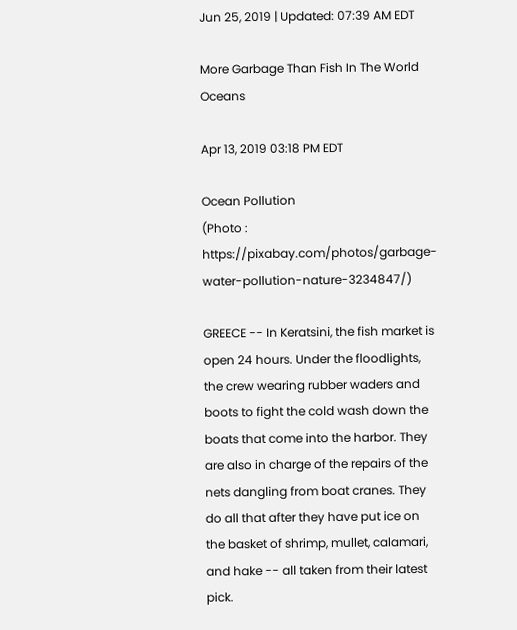Jun 25, 2019 | Updated: 07:39 AM EDT

More Garbage Than Fish In The World Oceans

Apr 13, 2019 03:18 PM EDT

Ocean Pollution
(Photo : https://pixabay.com/photos/garbage-water-pollution-nature-3234847/)

GREECE -- In Keratsini, the fish market is open 24 hours. Under the floodlights, the crew wearing rubber waders and boots to fight the cold wash down the boats that come into the harbor. They are also in charge of the repairs of the nets dangling from boat cranes. They do all that after they have put ice on the basket of shrimp, mullet, calamari, and hake -- all taken from their latest pick.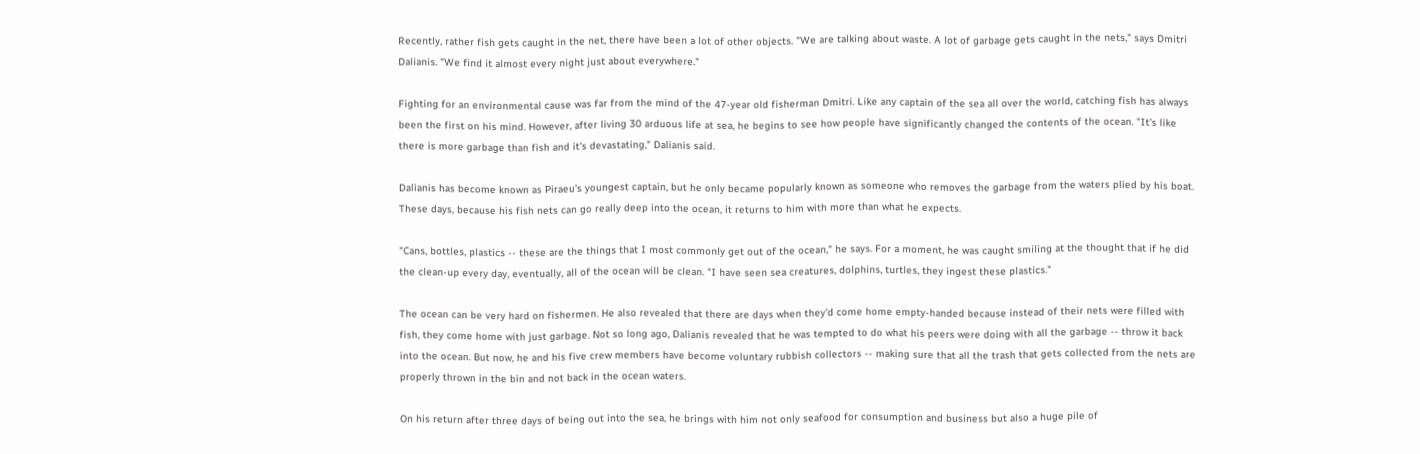Recently, rather fish gets caught in the net, there have been a lot of other objects. "We are talking about waste. A lot of garbage gets caught in the nets," says Dmitri Dalianis. "We find it almost every night just about everywhere."

Fighting for an environmental cause was far from the mind of the 47-year old fisherman Dmitri. Like any captain of the sea all over the world, catching fish has always been the first on his mind. However, after living 30 arduous life at sea, he begins to see how people have significantly changed the contents of the ocean. "It's like there is more garbage than fish and it's devastating," Dalianis said.

Dalianis has become known as Piraeu's youngest captain, but he only became popularly known as someone who removes the garbage from the waters plied by his boat. These days, because his fish nets can go really deep into the ocean, it returns to him with more than what he expects.

"Cans, bottles, plastics -- these are the things that I most commonly get out of the ocean," he says. For a moment, he was caught smiling at the thought that if he did the clean-up every day, eventually, all of the ocean will be clean. "I have seen sea creatures, dolphins, turtles, they ingest these plastics."

The ocean can be very hard on fishermen. He also revealed that there are days when they'd come home empty-handed because instead of their nets were filled with fish, they come home with just garbage. Not so long ago, Dalianis revealed that he was tempted to do what his peers were doing with all the garbage -- throw it back into the ocean. But now, he and his five crew members have become voluntary rubbish collectors -- making sure that all the trash that gets collected from the nets are properly thrown in the bin and not back in the ocean waters.

On his return after three days of being out into the sea, he brings with him not only seafood for consumption and business but also a huge pile of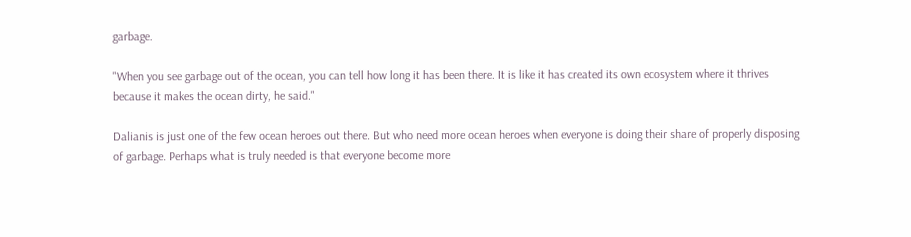garbage.

"When you see garbage out of the ocean, you can tell how long it has been there. It is like it has created its own ecosystem where it thrives because it makes the ocean dirty, he said."

Dalianis is just one of the few ocean heroes out there. But who need more ocean heroes when everyone is doing their share of properly disposing of garbage. Perhaps what is truly needed is that everyone become more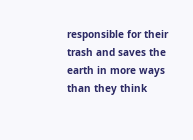responsible for their trash and saves the earth in more ways than they think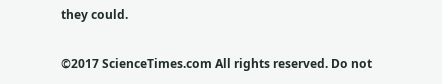they could.

©2017 ScienceTimes.com All rights reserved. Do not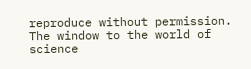reproduce without permission. The window to the world of science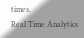times.
Real Time Analytics